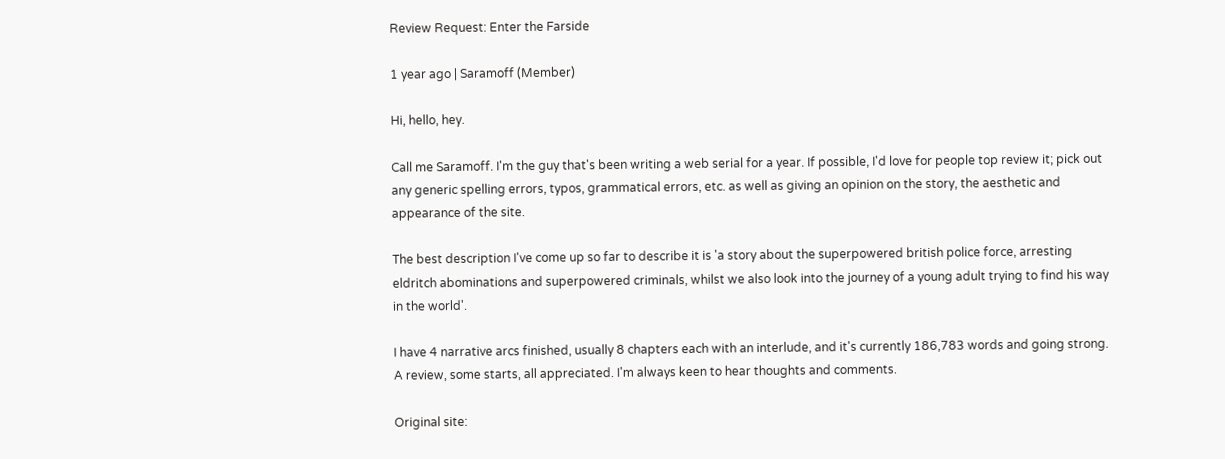Review Request: Enter the Farside

1 year ago | Saramoff (Member)

Hi, hello, hey.

Call me Saramoff. I'm the guy that's been writing a web serial for a year. If possible, I'd love for people top review it; pick out any generic spelling errors, typos, grammatical errors, etc. as well as giving an opinion on the story, the aesthetic and appearance of the site.

The best description I've come up so far to describe it is 'a story about the superpowered british police force, arresting eldritch abominations and superpowered criminals, whilst we also look into the journey of a young adult trying to find his way in the world'.

I have 4 narrative arcs finished, usually 8 chapters each with an interlude, and it's currently 186,783 words and going strong. A review, some starts, all appreciated. I'm always keen to hear thoughts and comments.

Original site: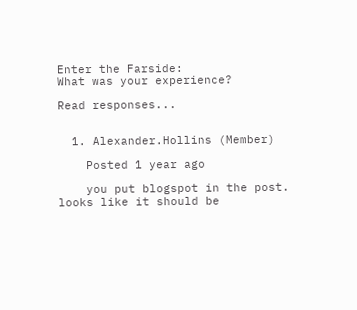Enter the Farside:
What was your experience?

Read responses...


  1. Alexander.Hollins (Member)

    Posted 1 year ago

    you put blogspot in the post. looks like it should be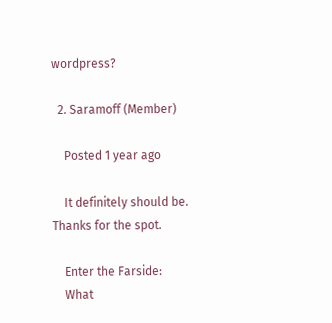wordpress?

  2. Saramoff (Member)

    Posted 1 year ago

    It definitely should be. Thanks for the spot.

    Enter the Farside:
    What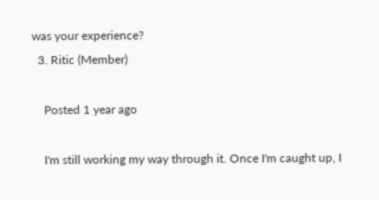was your experience?
  3. Ritic (Member)

    Posted 1 year ago

    I'm still working my way through it. Once I'm caught up, I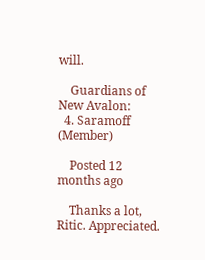will.

    Guardians of New Avalon:
  4. Saramoff (Member)

    Posted 12 months ago

    Thanks a lot, Ritic. Appreciated.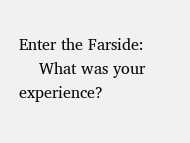Enter the Farside:
    What was your experience?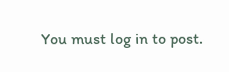You must log in to post.